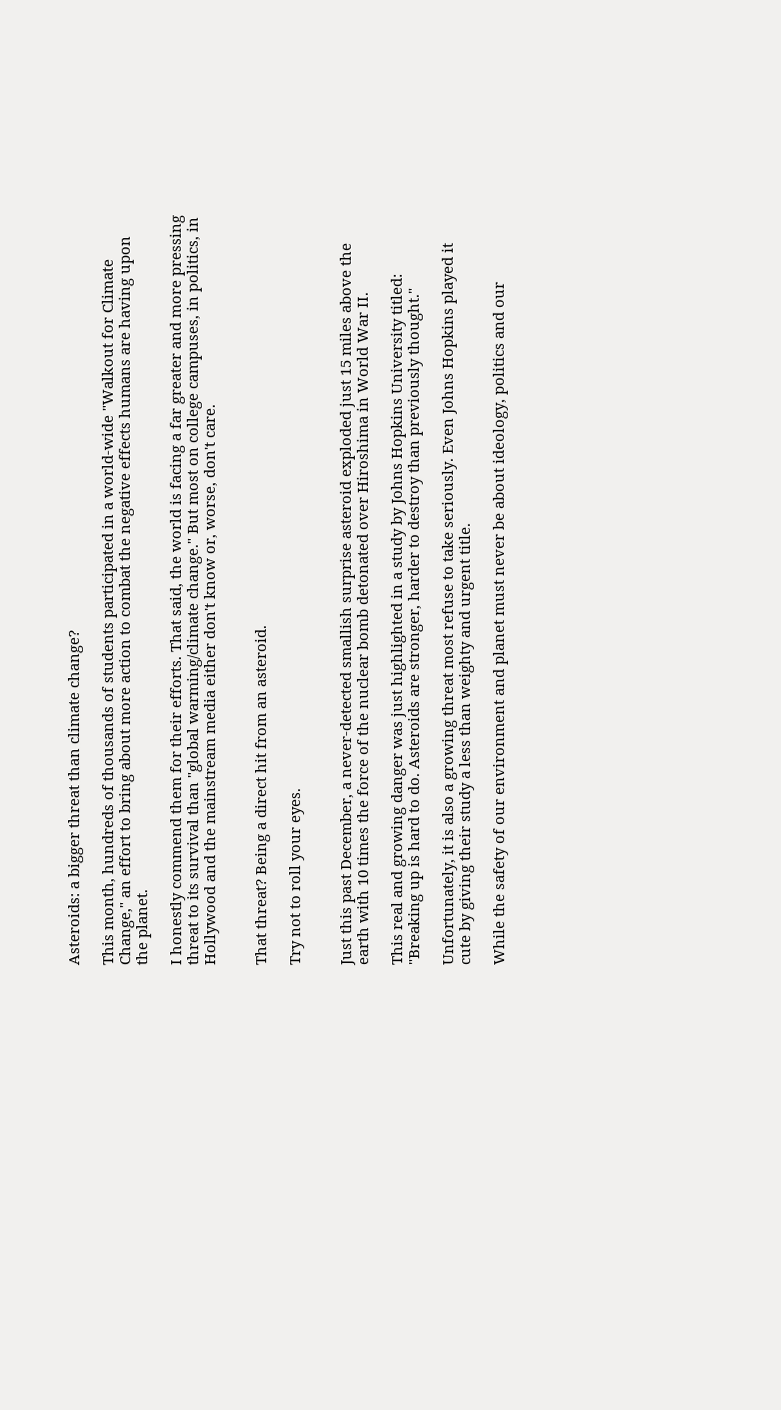Asteroids: a bigger threat than climate change?

This month, hundreds of thousands of students participated in a world-wide "Walkout for Climate Change," an effort to bring about more action to combat the negative effects humans are having upon the planet.

I honestly commend them for their efforts. That said, the world is facing a far greater and more pressing threat to its survival than "global warming/climate change." But most on college campuses, in politics, in Hollywood and the mainstream media either don't know or, worse, don't care.


That threat? Being a direct hit from an asteroid.

Try not to roll your eyes.


Just this past December, a never-detected smallish surprise asteroid exploded just 15 miles above the earth with 10 times the force of the nuclear bomb detonated over Hiroshima in World War II.

This real and growing danger was just highlighted in a study by Johns Hopkins University titled: "Breaking up is hard to do. Asteroids are stronger, harder to destroy than previously thought."

Unfortunately, it is also a growing threat most refuse to take seriously. Even Johns Hopkins played it cute by giving their study a less than weighty and urgent title.

While the safety of our environment and planet must never be about ideology, politics and our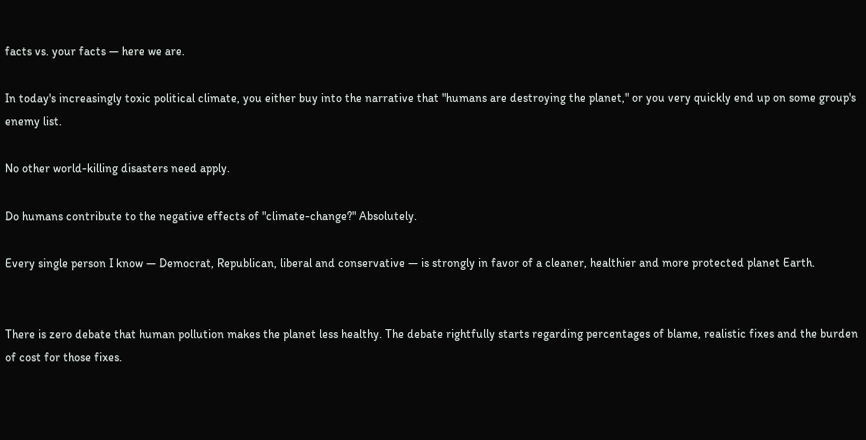facts vs. your facts — here we are.

In today's increasingly toxic political climate, you either buy into the narrative that "humans are destroying the planet," or you very quickly end up on some group's enemy list.

No other world-killing disasters need apply.

Do humans contribute to the negative effects of "climate-change?" Absolutely.

Every single person I know — Democrat, Republican, liberal and conservative — is strongly in favor of a cleaner, healthier and more protected planet Earth.


There is zero debate that human pollution makes the planet less healthy. The debate rightfully starts regarding percentages of blame, realistic fixes and the burden of cost for those fixes.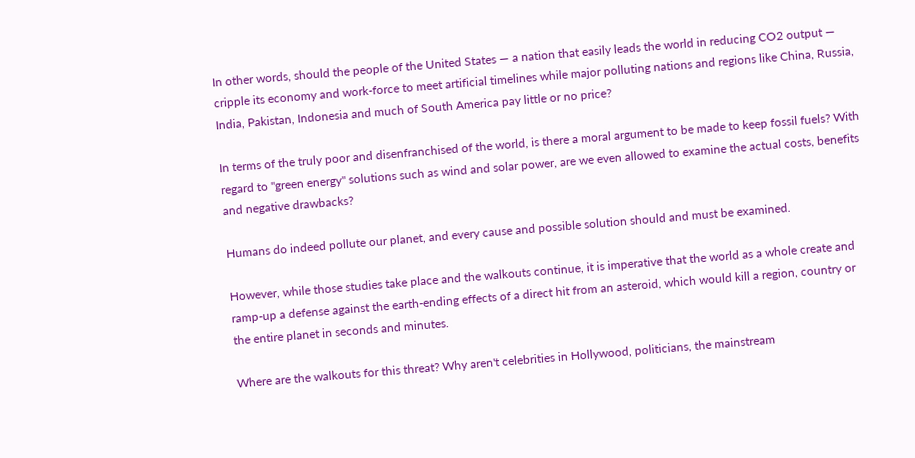In other words, should the people of the United States — a nation that easily leads the world in reducing CO2 output — cripple its economy and work-force to meet artificial timelines while major polluting nations and regions like China, Russia, India, Pakistan, Indonesia and much of South America pay little or no price?

In terms of the truly poor and disenfranchised of the world, is there a moral argument to be made to keep fossil fuels? With regard to "green energy" solutions such as wind and solar power, are we even allowed to examine the actual costs, benefits and negative drawbacks?

Humans do indeed pollute our planet, and every cause and possible solution should and must be examined.

However, while those studies take place and the walkouts continue, it is imperative that the world as a whole create and ramp-up a defense against the earth-ending effects of a direct hit from an asteroid, which would kill a region, country or the entire planet in seconds and minutes.

Where are the walkouts for this threat? Why aren't celebrities in Hollywood, politicians, the mainstream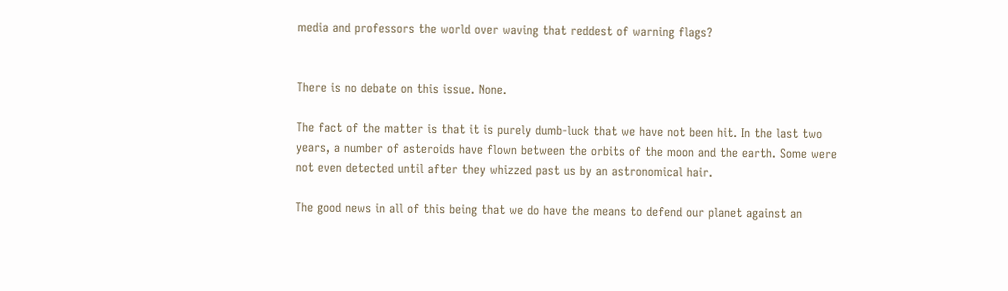media and professors the world over waving that reddest of warning flags?


There is no debate on this issue. None.

The fact of the matter is that it is purely dumb-luck that we have not been hit. In the last two years, a number of asteroids have flown between the orbits of the moon and the earth. Some were not even detected until after they whizzed past us by an astronomical hair.

The good news in all of this being that we do have the means to defend our planet against an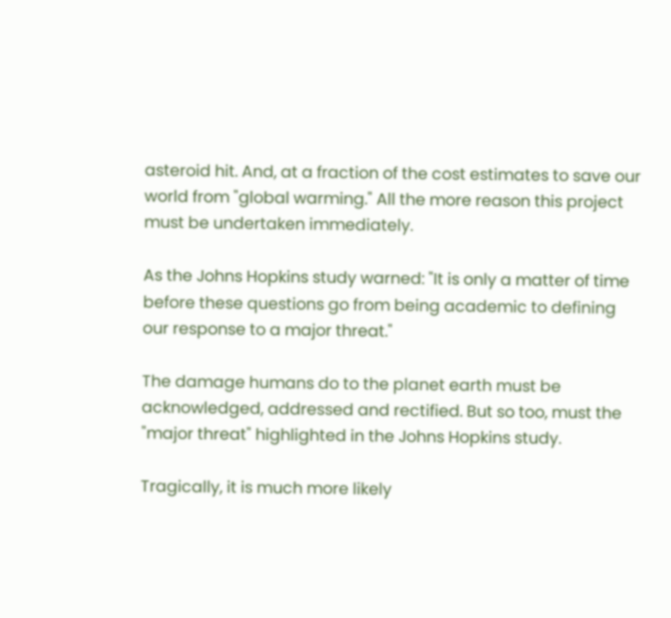asteroid hit. And, at a fraction of the cost estimates to save our world from "global warming." All the more reason this project must be undertaken immediately.

As the Johns Hopkins study warned: "It is only a matter of time before these questions go from being academic to defining our response to a major threat."

The damage humans do to the planet earth must be acknowledged, addressed and rectified. But so too, must the "major threat" highlighted in the Johns Hopkins study.

Tragically, it is much more likely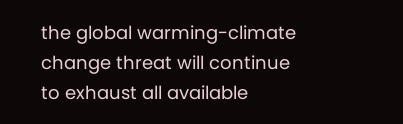the global warming-climate change threat will continue to exhaust all available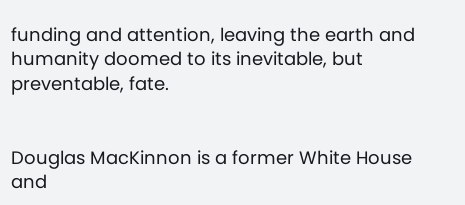funding and attention, leaving the earth and humanity doomed to its inevitable, but preventable, fate.


Douglas MacKinnon is a former White House and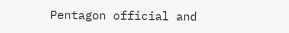Pentagon official and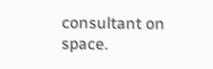consultant on space.